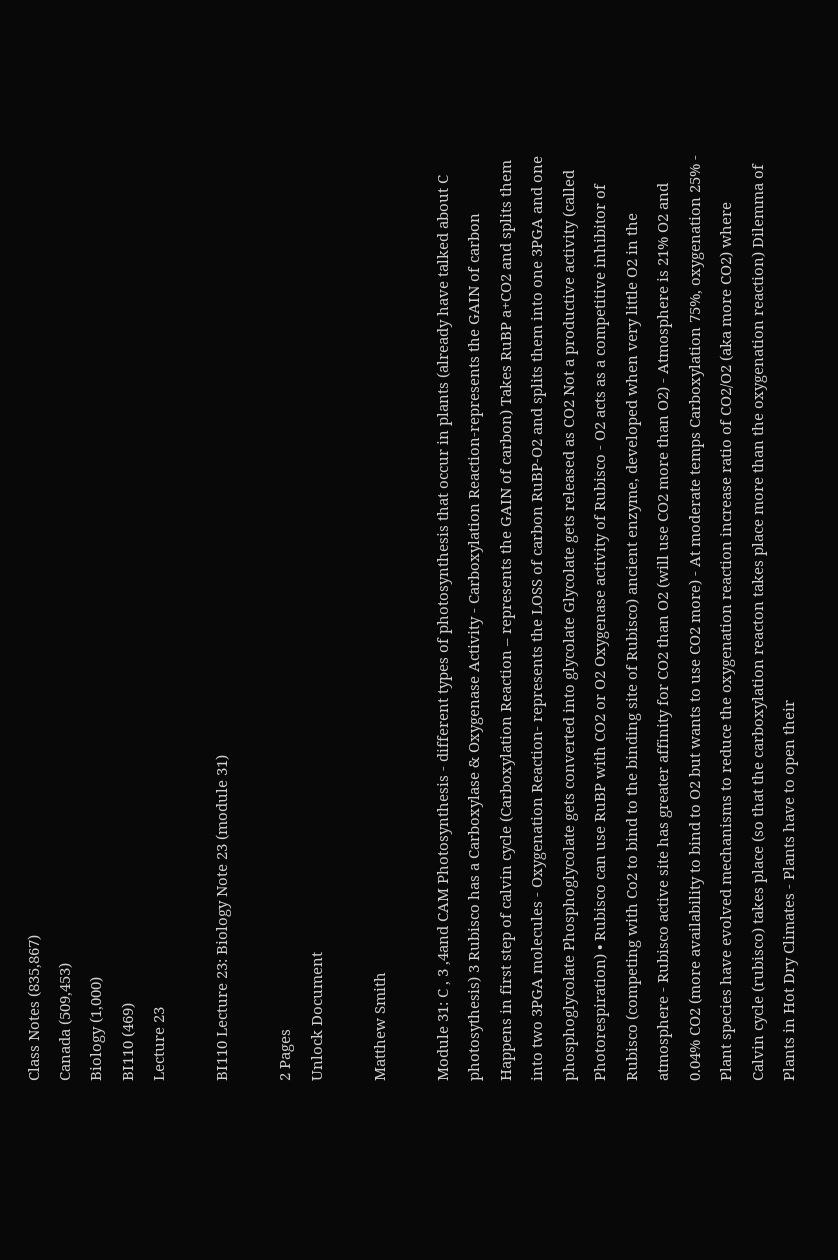Class Notes (835,867)
Canada (509,453)
Biology (1,000)
BI110 (469)
Lecture 23

BI110 Lecture 23: Biology Note 23 (module 31)

2 Pages
Unlock Document

Matthew Smith

Module 31: C , 3 ,4and CAM Photosynthesis - different types of photosynthesis that occur in plants (already have talked about C photosythesis) 3 Rubisco has a Carboxylase & Oxygenase Activity - Carboxylation Reaction-represents the GAIN of carbon Happens in first step of calvin cycle (Carboxylation Reaction – represents the GAIN of carbon) Takes RuBP a+CO2 and splits them into two 3PGA molecules - Oxygenation Reaction- represents the LOSS of carbon RuBP-O2 and splits them into one 3PGA and one phosphoglycolate Phosphoglycolate gets converted into glycolate Glycolate gets released as CO2 Not a productive activity (called Photorespiration) • Rubisco can use RuBP with CO2 or O2 Oxygenase activity of Rubisco - O2 acts as a competitive inhibitor of Rubisco (competing with Co2 to bind to the binding site of Rubisco) ancient enzyme, developed when very little O2 in the atmosphere - Rubisco active site has greater affinity for CO2 than O2 (will use CO2 more than O2) - Atmosphere is 21% O2 and 0.04% CO2 (more availability to bind to O2 but wants to use CO2 more) - At moderate temps Carboxylation 75%, oxygenation 25% - Plant species have evolved mechanisms to reduce the oxygenation reaction increase ratio of CO2/O2 (aka more CO2) where Calvin cycle (rubisco) takes place (so that the carboxylation reacton takes place more than the oxygenation reaction) Dilemma of Plants in Hot Dry Climates - Plants have to open their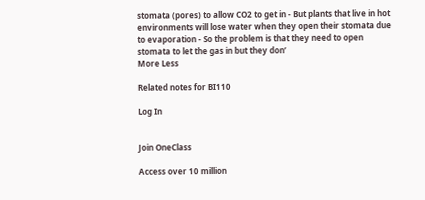stomata (pores) to allow CO2 to get in - But plants that live in hot environments will lose water when they open their stomata due to evaporation - So the problem is that they need to open stomata to let the gas in but they don’
More Less

Related notes for BI110

Log In


Join OneClass

Access over 10 million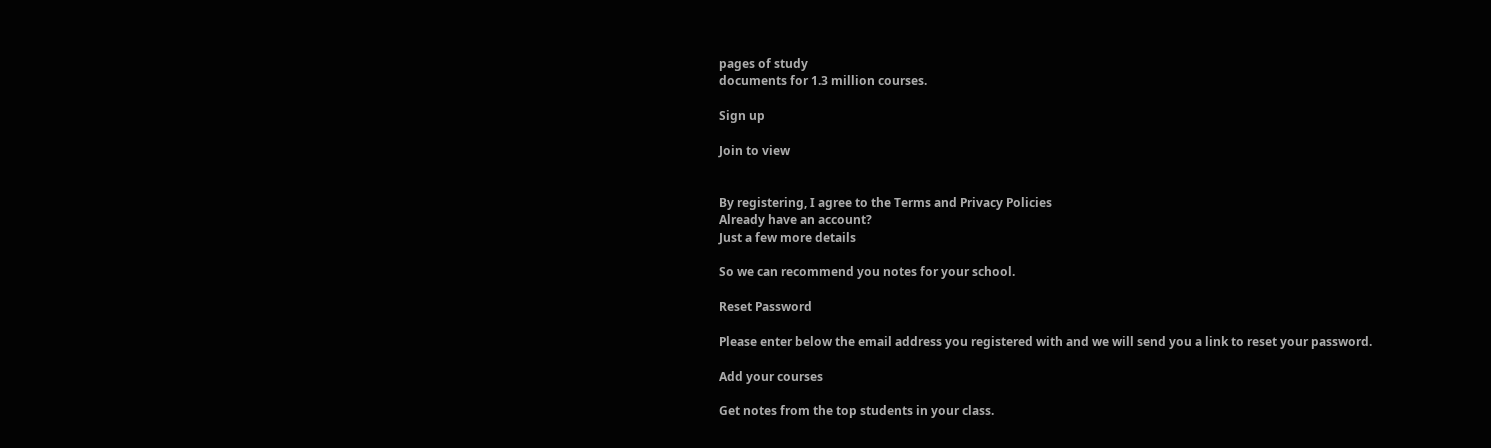pages of study
documents for 1.3 million courses.

Sign up

Join to view


By registering, I agree to the Terms and Privacy Policies
Already have an account?
Just a few more details

So we can recommend you notes for your school.

Reset Password

Please enter below the email address you registered with and we will send you a link to reset your password.

Add your courses

Get notes from the top students in your class.